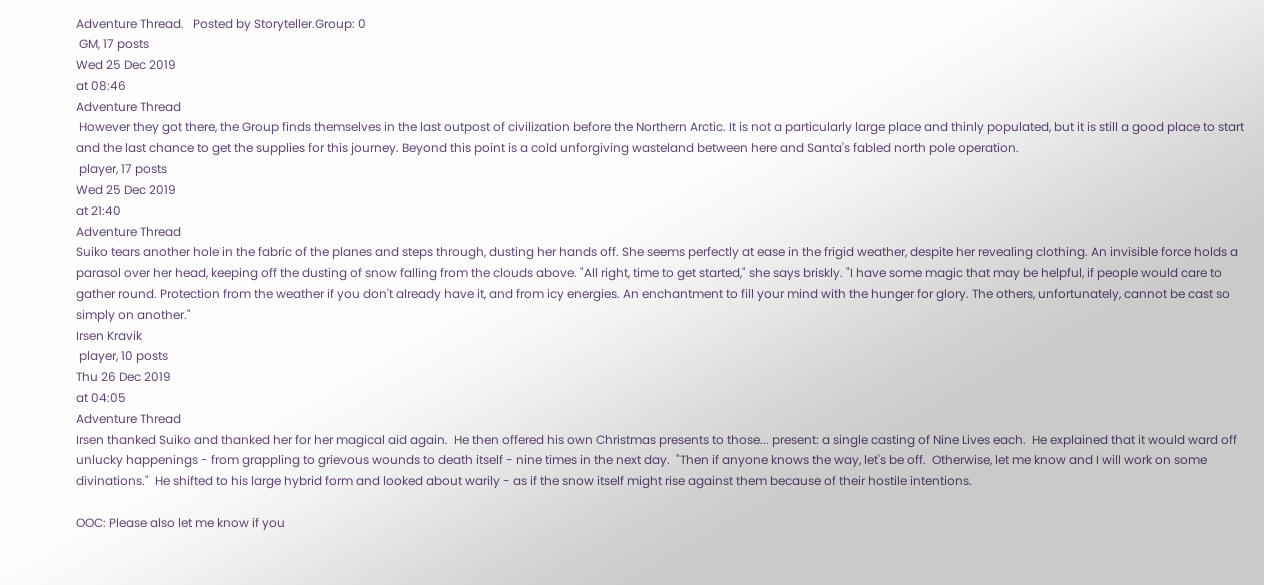Adventure Thread.   Posted by Storyteller.Group: 0
 GM, 17 posts
Wed 25 Dec 2019
at 08:46
Adventure Thread
 However they got there, the Group finds themselves in the last outpost of civilization before the Northern Arctic. It is not a particularly large place and thinly populated, but it is still a good place to start and the last chance to get the supplies for this journey. Beyond this point is a cold unforgiving wasteland between here and Santa's fabled north pole operation.
 player, 17 posts
Wed 25 Dec 2019
at 21:40
Adventure Thread
Suiko tears another hole in the fabric of the planes and steps through, dusting her hands off. She seems perfectly at ease in the frigid weather, despite her revealing clothing. An invisible force holds a parasol over her head, keeping off the dusting of snow falling from the clouds above. "All right, time to get started," she says briskly. "I have some magic that may be helpful, if people would care to gather round. Protection from the weather if you don't already have it, and from icy energies. An enchantment to fill your mind with the hunger for glory. The others, unfortunately, cannot be cast so simply on another."
Irsen Kravik
 player, 10 posts
Thu 26 Dec 2019
at 04:05
Adventure Thread
Irsen thanked Suiko and thanked her for her magical aid again.  He then offered his own Christmas presents to those... present: a single casting of Nine Lives each.  He explained that it would ward off unlucky happenings - from grappling to grievous wounds to death itself - nine times in the next day.  "Then if anyone knows the way, let's be off.  Otherwise, let me know and I will work on some divinations."  He shifted to his large hybrid form and looked about warily - as if the snow itself might rise against them because of their hostile intentions.

OOC: Please also let me know if you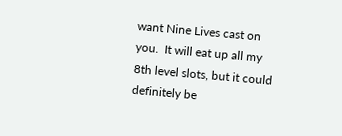want Nine Lives cast on you.  It will eat up all my 8th level slots, but it could definitely be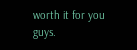worth it for you guys.